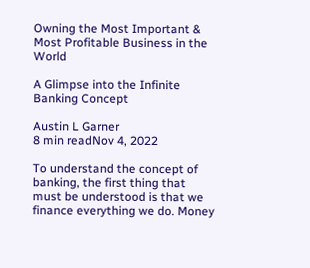Owning the Most Important & Most Profitable Business in the World

A Glimpse into the Infinite Banking Concept

Austin L Garner
8 min readNov 4, 2022

To understand the concept of banking, the first thing that must be understood is that we finance everything we do. Money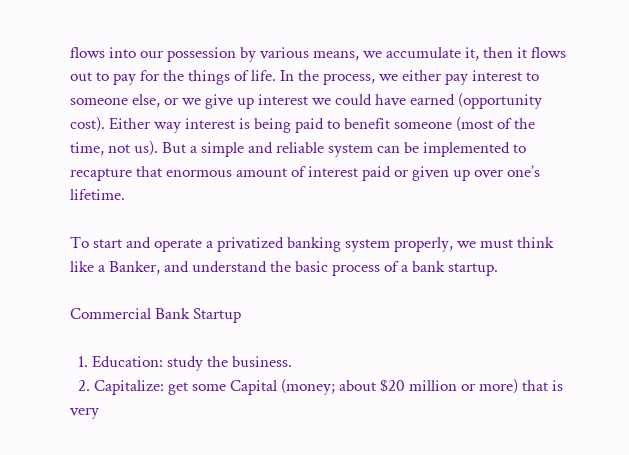flows into our possession by various means, we accumulate it, then it flows out to pay for the things of life. In the process, we either pay interest to someone else, or we give up interest we could have earned (opportunity cost). Either way interest is being paid to benefit someone (most of the time, not us). But a simple and reliable system can be implemented to recapture that enormous amount of interest paid or given up over one’s lifetime.

To start and operate a privatized banking system properly, we must think like a Banker, and understand the basic process of a bank startup.

Commercial Bank Startup

  1. Education: study the business.
  2. Capitalize: get some Capital (money; about $20 million or more) that is very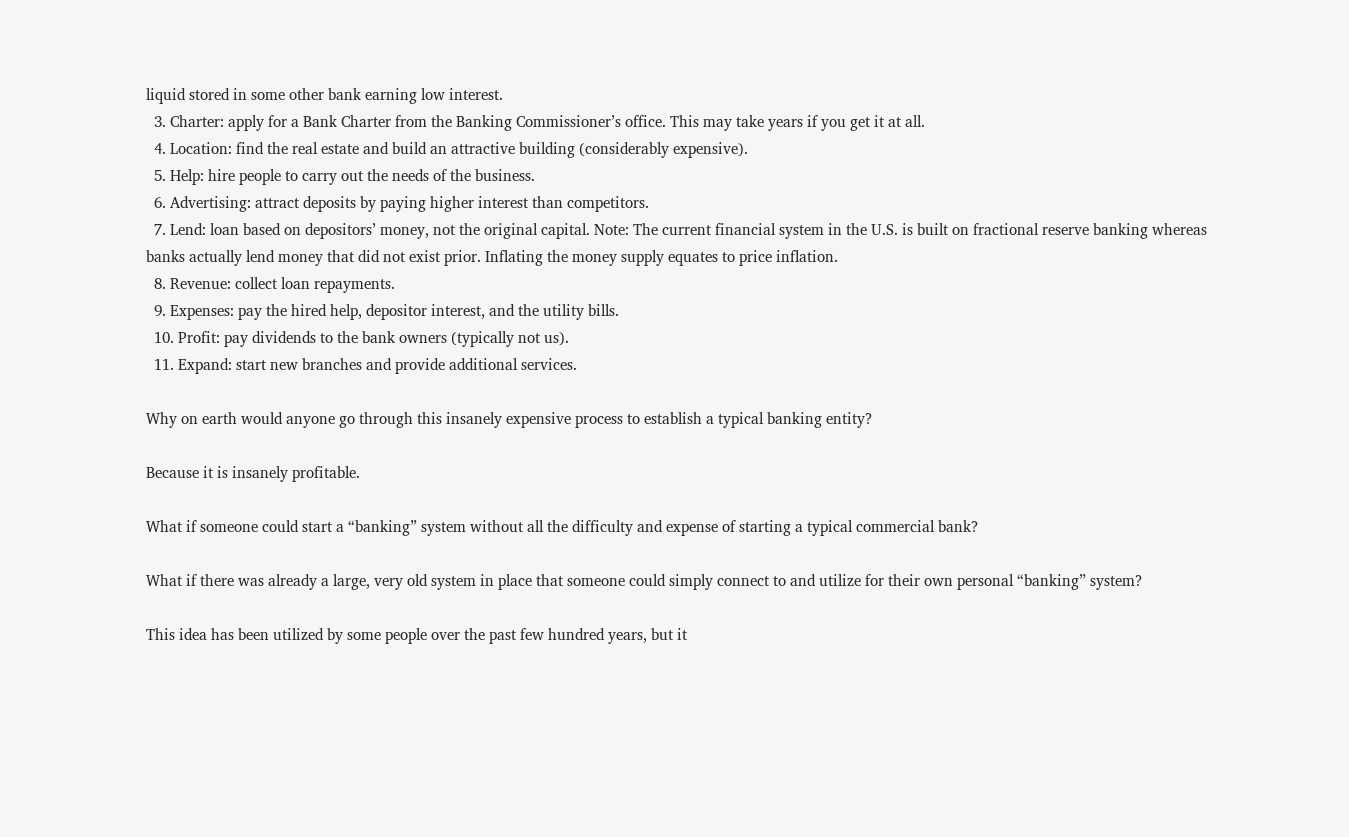liquid stored in some other bank earning low interest.
  3. Charter: apply for a Bank Charter from the Banking Commissioner’s office. This may take years if you get it at all.
  4. Location: find the real estate and build an attractive building (considerably expensive).
  5. Help: hire people to carry out the needs of the business.
  6. Advertising: attract deposits by paying higher interest than competitors.
  7. Lend: loan based on depositors’ money, not the original capital. Note: The current financial system in the U.S. is built on fractional reserve banking whereas banks actually lend money that did not exist prior. Inflating the money supply equates to price inflation.
  8. Revenue: collect loan repayments.
  9. Expenses: pay the hired help, depositor interest, and the utility bills.
  10. Profit: pay dividends to the bank owners (typically not us).
  11. Expand: start new branches and provide additional services.

Why on earth would anyone go through this insanely expensive process to establish a typical banking entity?

Because it is insanely profitable.

What if someone could start a “banking” system without all the difficulty and expense of starting a typical commercial bank?

What if there was already a large, very old system in place that someone could simply connect to and utilize for their own personal “banking” system?

This idea has been utilized by some people over the past few hundred years, but it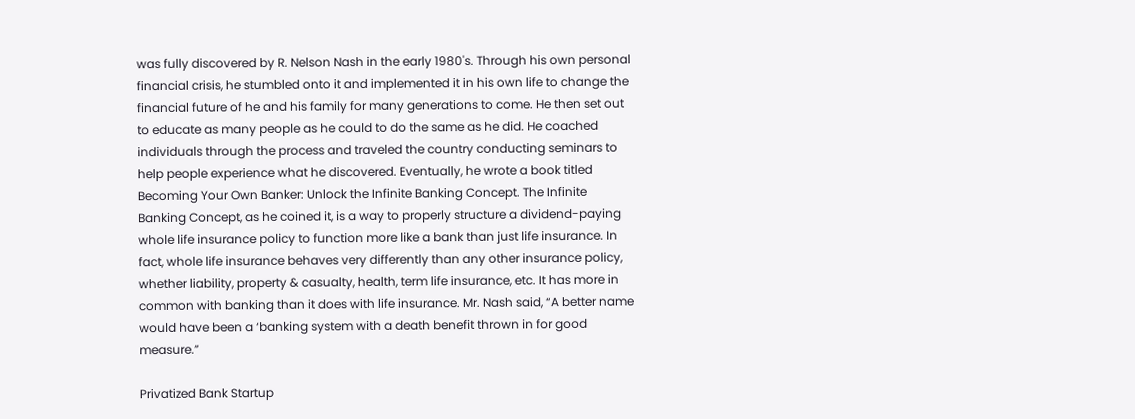was fully discovered by R. Nelson Nash in the early 1980's. Through his own personal financial crisis, he stumbled onto it and implemented it in his own life to change the financial future of he and his family for many generations to come. He then set out to educate as many people as he could to do the same as he did. He coached individuals through the process and traveled the country conducting seminars to help people experience what he discovered. Eventually, he wrote a book titled Becoming Your Own Banker: Unlock the Infinite Banking Concept. The Infinite Banking Concept, as he coined it, is a way to properly structure a dividend-paying whole life insurance policy to function more like a bank than just life insurance. In fact, whole life insurance behaves very differently than any other insurance policy, whether liability, property & casualty, health, term life insurance, etc. It has more in common with banking than it does with life insurance. Mr. Nash said, “A better name would have been a ‘banking system with a death benefit thrown in for good measure.”

Privatized Bank Startup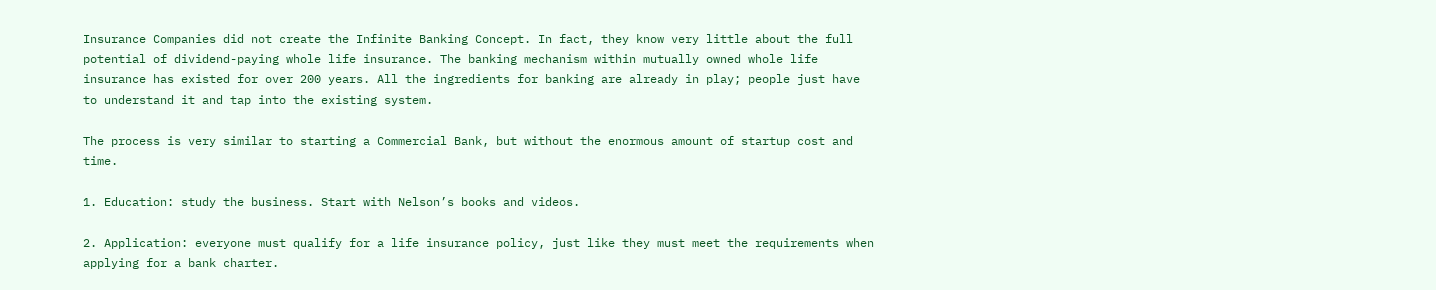Insurance Companies did not create the Infinite Banking Concept. In fact, they know very little about the full potential of dividend-paying whole life insurance. The banking mechanism within mutually owned whole life insurance has existed for over 200 years. All the ingredients for banking are already in play; people just have to understand it and tap into the existing system.

The process is very similar to starting a Commercial Bank, but without the enormous amount of startup cost and time.

1. Education: study the business. Start with Nelson’s books and videos.

2. Application: everyone must qualify for a life insurance policy, just like they must meet the requirements when applying for a bank charter.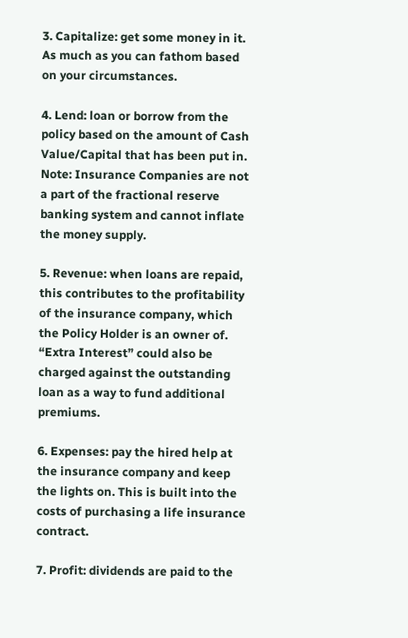3. Capitalize: get some money in it. As much as you can fathom based on your circumstances.

4. Lend: loan or borrow from the policy based on the amount of Cash Value/Capital that has been put in. Note: Insurance Companies are not a part of the fractional reserve banking system and cannot inflate the money supply.

5. Revenue: when loans are repaid, this contributes to the profitability of the insurance company, which the Policy Holder is an owner of. “Extra Interest” could also be charged against the outstanding loan as a way to fund additional premiums.

6. Expenses: pay the hired help at the insurance company and keep the lights on. This is built into the costs of purchasing a life insurance contract.

7. Profit: dividends are paid to the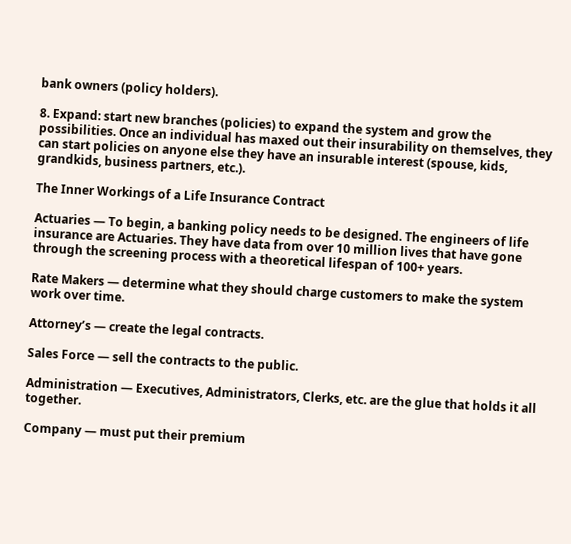bank owners (policy holders).

8. Expand: start new branches (policies) to expand the system and grow the possibilities. Once an individual has maxed out their insurability on themselves, they can start policies on anyone else they have an insurable interest (spouse, kids, grandkids, business partners, etc.).

The Inner Workings of a Life Insurance Contract

Actuaries — To begin, a banking policy needs to be designed. The engineers of life insurance are Actuaries. They have data from over 10 million lives that have gone through the screening process with a theoretical lifespan of 100+ years.

Rate Makers — determine what they should charge customers to make the system work over time.

Attorney’s — create the legal contracts.

Sales Force — sell the contracts to the public.

Administration — Executives, Administrators, Clerks, etc. are the glue that holds it all together.

Company — must put their premium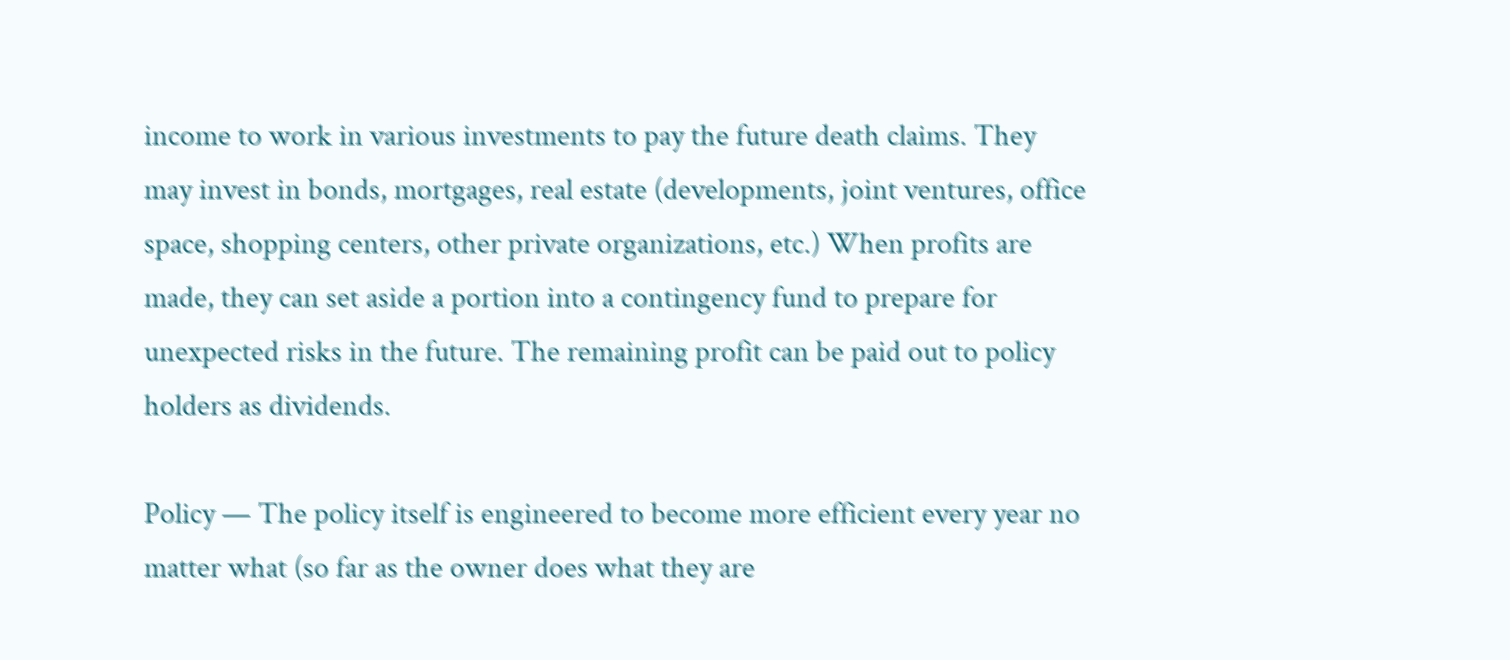income to work in various investments to pay the future death claims. They may invest in bonds, mortgages, real estate (developments, joint ventures, office space, shopping centers, other private organizations, etc.) When profits are made, they can set aside a portion into a contingency fund to prepare for unexpected risks in the future. The remaining profit can be paid out to policy holders as dividends.

Policy — The policy itself is engineered to become more efficient every year no matter what (so far as the owner does what they are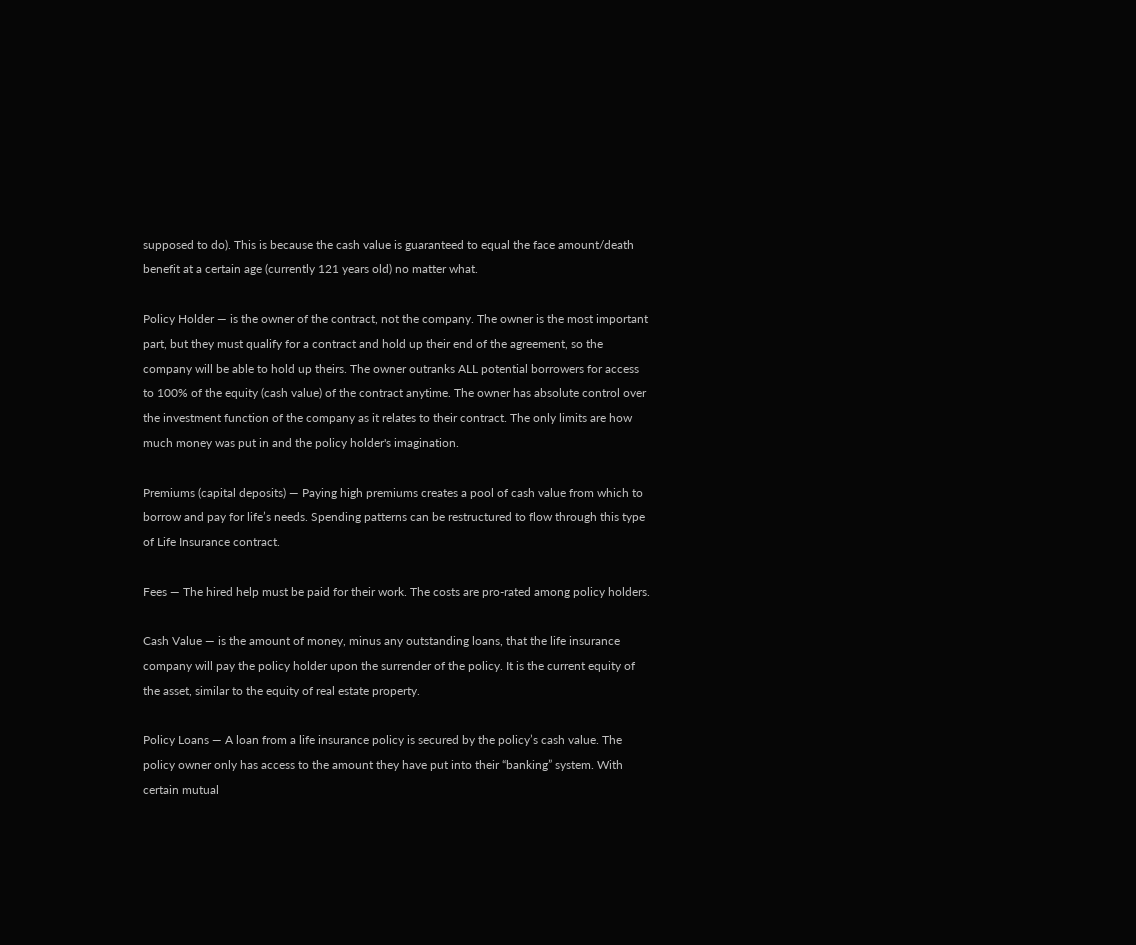supposed to do). This is because the cash value is guaranteed to equal the face amount/death benefit at a certain age (currently 121 years old) no matter what.

Policy Holder — is the owner of the contract, not the company. The owner is the most important part, but they must qualify for a contract and hold up their end of the agreement, so the company will be able to hold up theirs. The owner outranks ALL potential borrowers for access to 100% of the equity (cash value) of the contract anytime. The owner has absolute control over the investment function of the company as it relates to their contract. The only limits are how much money was put in and the policy holder's imagination.

Premiums (capital deposits) — Paying high premiums creates a pool of cash value from which to borrow and pay for life’s needs. Spending patterns can be restructured to flow through this type of Life Insurance contract.

Fees — The hired help must be paid for their work. The costs are pro-rated among policy holders.

Cash Value — is the amount of money, minus any outstanding loans, that the life insurance company will pay the policy holder upon the surrender of the policy. It is the current equity of the asset, similar to the equity of real estate property.

Policy Loans — A loan from a life insurance policy is secured by the policy’s cash value. The policy owner only has access to the amount they have put into their “banking” system. With certain mutual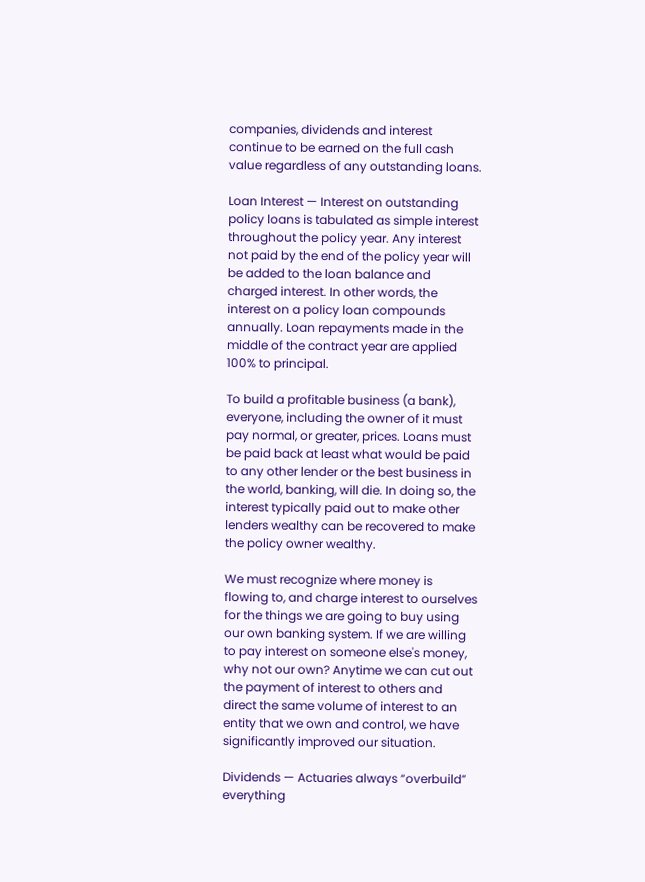companies, dividends and interest continue to be earned on the full cash value regardless of any outstanding loans.

Loan Interest — Interest on outstanding policy loans is tabulated as simple interest throughout the policy year. Any interest not paid by the end of the policy year will be added to the loan balance and charged interest. In other words, the interest on a policy loan compounds annually. Loan repayments made in the middle of the contract year are applied 100% to principal.

To build a profitable business (a bank), everyone, including the owner of it must pay normal, or greater, prices. Loans must be paid back at least what would be paid to any other lender or the best business in the world, banking, will die. In doing so, the interest typically paid out to make other lenders wealthy can be recovered to make the policy owner wealthy.

We must recognize where money is flowing to, and charge interest to ourselves for the things we are going to buy using our own banking system. If we are willing to pay interest on someone else's money, why not our own? Anytime we can cut out the payment of interest to others and direct the same volume of interest to an entity that we own and control, we have significantly improved our situation.

Dividends — Actuaries always “overbuild” everything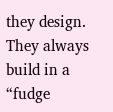they design. They always build in a “fudge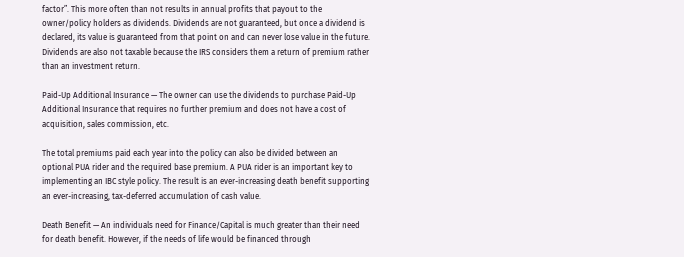factor”. This more often than not results in annual profits that payout to the owner/policy holders as dividends. Dividends are not guaranteed, but once a dividend is declared, its value is guaranteed from that point on and can never lose value in the future. Dividends are also not taxable because the IRS considers them a return of premium rather than an investment return.

Paid-Up Additional Insurance — The owner can use the dividends to purchase Paid-Up Additional Insurance that requires no further premium and does not have a cost of acquisition, sales commission, etc.

The total premiums paid each year into the policy can also be divided between an optional PUA rider and the required base premium. A PUA rider is an important key to implementing an IBC style policy. The result is an ever-increasing death benefit supporting an ever-increasing, tax-deferred accumulation of cash value.

Death Benefit — An individuals need for Finance/Capital is much greater than their need for death benefit. However, if the needs of life would be financed through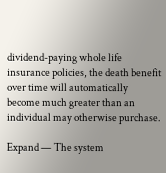dividend-paying whole life insurance policies, the death benefit over time will automatically become much greater than an individual may otherwise purchase.

Expand — The system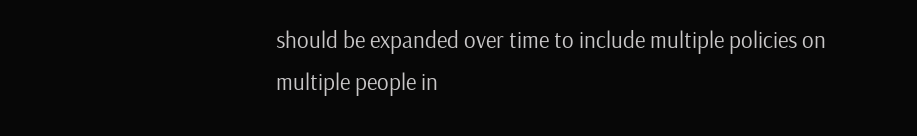should be expanded over time to include multiple policies on multiple people in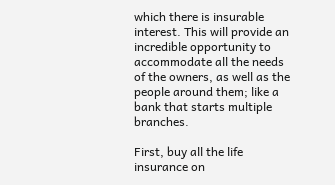which there is insurable interest. This will provide an incredible opportunity to accommodate all the needs of the owners, as well as the people around them; like a bank that starts multiple branches.

First, buy all the life insurance on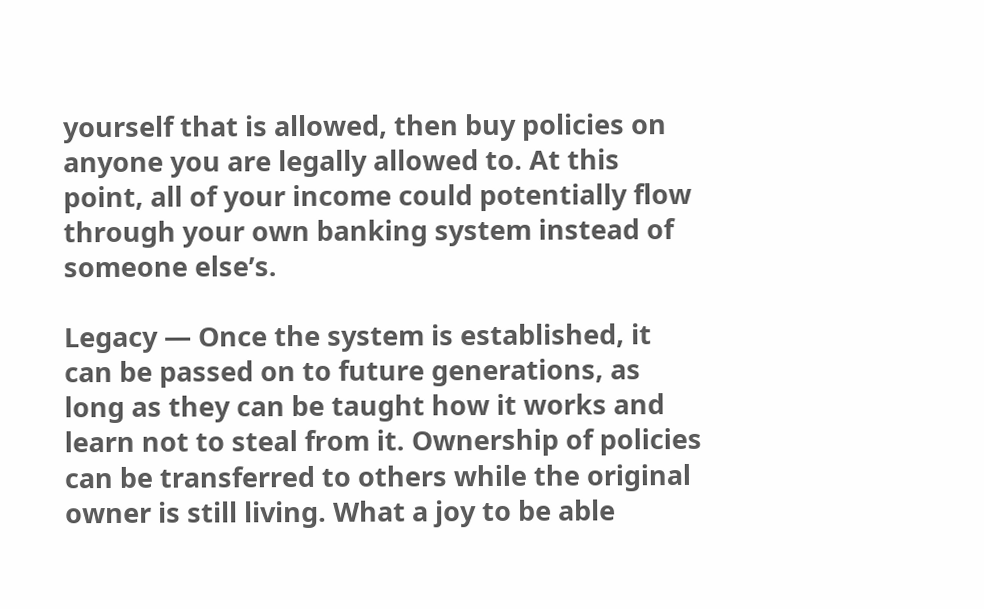yourself that is allowed, then buy policies on anyone you are legally allowed to. At this point, all of your income could potentially flow through your own banking system instead of someone else’s.

Legacy — Once the system is established, it can be passed on to future generations, as long as they can be taught how it works and learn not to steal from it. Ownership of policies can be transferred to others while the original owner is still living. What a joy to be able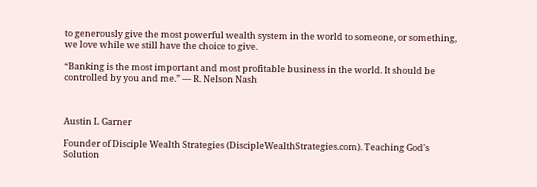to generously give the most powerful wealth system in the world to someone, or something, we love while we still have the choice to give.

“Banking is the most important and most profitable business in the world. It should be controlled by you and me.” — R. Nelson Nash



Austin L Garner

Founder of Disciple Wealth Strategies (DiscipleWealthStrategies.com). Teaching God's Solution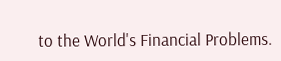to the World's Financial Problems.